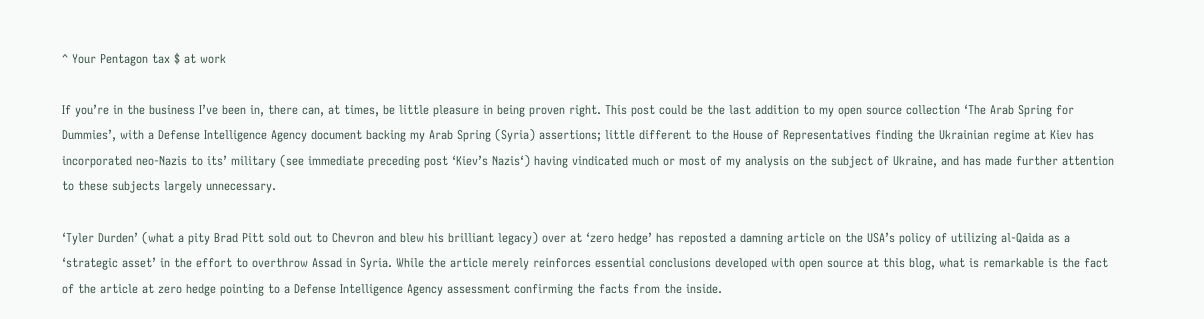^ Your Pentagon tax $ at work

If you’re in the business I’ve been in, there can, at times, be little pleasure in being proven right. This post could be the last addition to my open source collection ‘The Arab Spring for Dummies’, with a Defense Intelligence Agency document backing my Arab Spring (Syria) assertions; little different to the House of Representatives finding the Ukrainian regime at Kiev has incorporated neo-Nazis to its’ military (see immediate preceding post ‘Kiev’s Nazis‘) having vindicated much or most of my analysis on the subject of Ukraine, and has made further attention to these subjects largely unnecessary.

‘Tyler Durden’ (what a pity Brad Pitt sold out to Chevron and blew his brilliant legacy) over at ‘zero hedge’ has reposted a damning article on the USA’s policy of utilizing al-Qaida as a ‘strategic asset’ in the effort to overthrow Assad in Syria. While the article merely reinforces essential conclusions developed with open source at this blog, what is remarkable is the fact of the article at zero hedge pointing to a Defense Intelligence Agency assessment confirming the facts from the inside.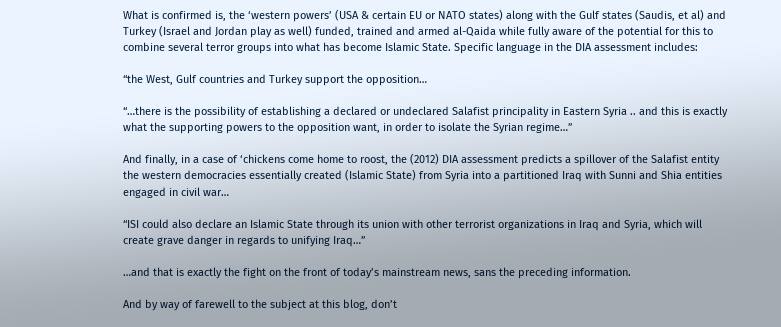What is confirmed is, the ‘western powers’ (USA & certain EU or NATO states) along with the Gulf states (Saudis, et al) and Turkey (Israel and Jordan play as well) funded, trained and armed al-Qaida while fully aware of the potential for this to combine several terror groups into what has become Islamic State. Specific language in the DIA assessment includes:

“the West, Gulf countries and Turkey support the opposition…

“…there is the possibility of establishing a declared or undeclared Salafist principality in Eastern Syria .. and this is exactly what the supporting powers to the opposition want, in order to isolate the Syrian regime…”

And finally, in a case of ‘chickens come home to roost, the (2012) DIA assessment predicts a spillover of the Salafist entity the western democracies essentially created (Islamic State) from Syria into a partitioned Iraq with Sunni and Shia entities engaged in civil war…

“ISI could also declare an Islamic State through its union with other terrorist organizations in Iraq and Syria, which will create grave danger in regards to unifying Iraq…”

…and that is exactly the fight on the front of today’s mainstream news, sans the preceding information.

And by way of farewell to the subject at this blog, don’t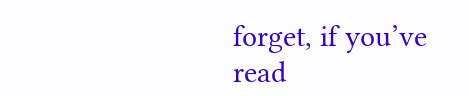forget, if you’ve read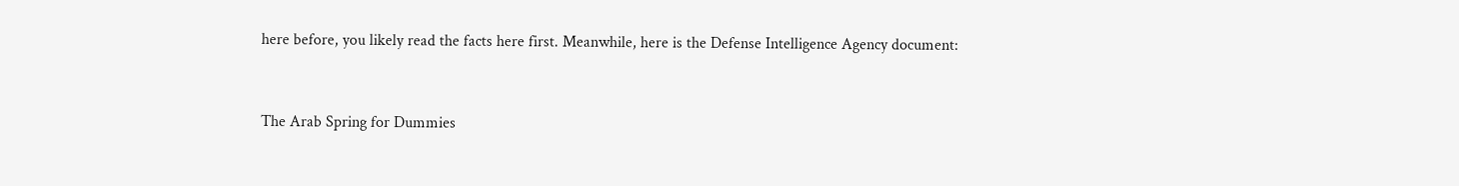here before, you likely read the facts here first. Meanwhile, here is the Defense Intelligence Agency document:


The Arab Spring for Dummies